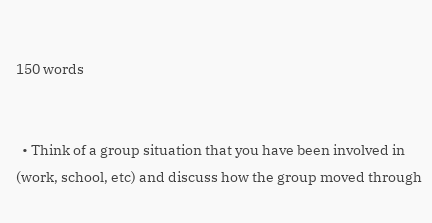150 words


  • Think of a group situation that you have been involved in (work, school, etc) and discuss how the group moved through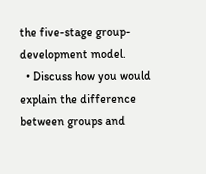the five-stage group-development model.
  • Discuss how you would explain the difference between groups and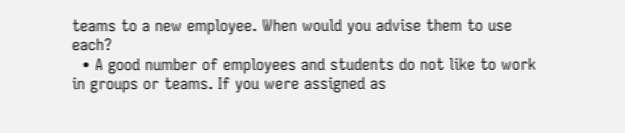teams to a new employee. When would you advise them to use each?
  • A good number of employees and students do not like to work in groups or teams. If you were assigned as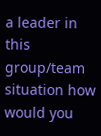a leader in this group/team situation how would you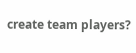create team players?